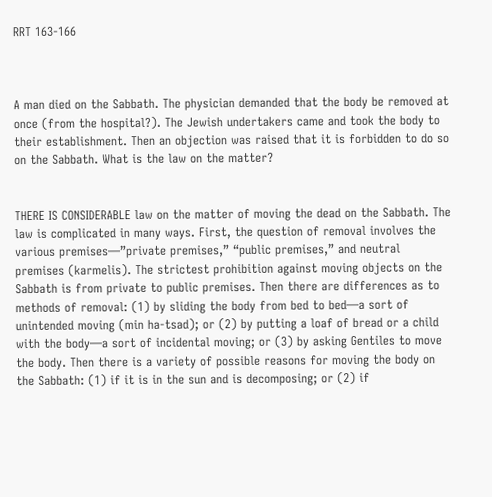RRT 163-166



A man died on the Sabbath. The physician demanded that the body be removed at once (from the hospital?). The Jewish undertakers came and took the body to their establishment. Then an objection was raised that it is forbidden to do so on the Sabbath. What is the law on the matter?


THERE IS CONSIDERABLE law on the matter of moving the dead on the Sabbath. The law is complicated in many ways. First, the question of removal involves the various premises—”private premises,” “public premises,” and neutral premises (karmelis). The strictest prohibition against moving objects on the Sabbath is from private to public premises. Then there are differences as to methods of removal: (1) by sliding the body from bed to bed—a sort of unintended moving (min ha-tsad); or (2) by putting a loaf of bread or a child with the body—a sort of incidental moving; or (3) by asking Gentiles to move the body. Then there is a variety of possible reasons for moving the body on the Sabbath: (1) if it is in the sun and is decomposing; or (2) if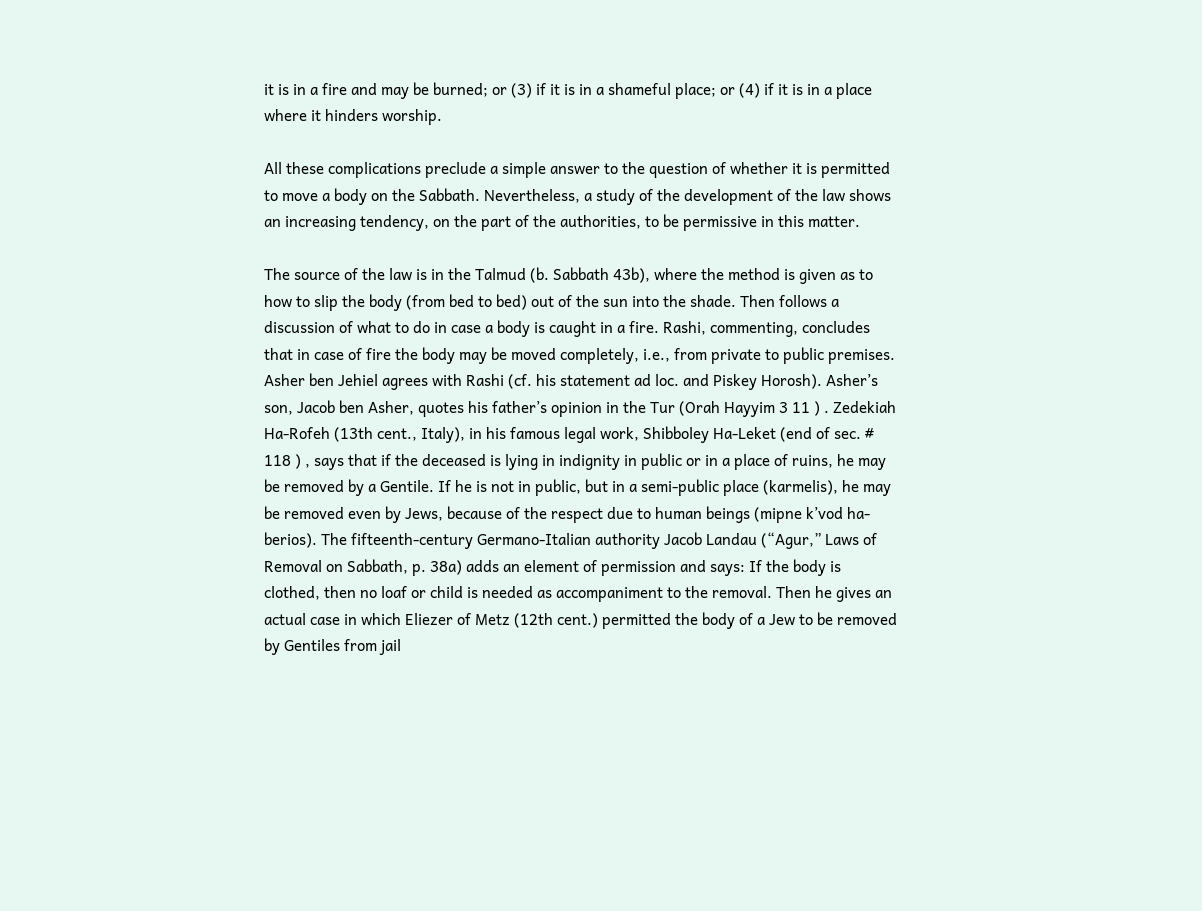it is in a fire and may be burned; or (3) if it is in a shameful place; or (4) if it is in a place where it hinders worship.

All these complications preclude a simple answer to the question of whether it is permitted to move a body on the Sabbath. Nevertheless, a study of the development of the law shows an increasing tendency, on the part of the authorities, to be permissive in this matter.

The source of the law is in the Talmud (b. Sabbath 43b), where the method is given as to how to slip the body (from bed to bed) out of the sun into the shade. Then follows a discussion of what to do in case a body is caught in a fire. Rashi, commenting, concludes that in case of fire the body may be moved completely, i.e., from private to public premises. Asher ben Jehiel agrees with Rashi (cf. his statement ad loc. and Piskey Horosh). Asher’s son, Jacob ben Asher, quotes his father’s opinion in the Tur (Orah Hayyim 3 11 ) . Zedekiah Ha-Rofeh (13th cent., Italy), in his famous legal work, Shibboley Ha-Leket (end of sec. # 118 ) , says that if the deceased is lying in indignity in public or in a place of ruins, he may be removed by a Gentile. If he is not in public, but in a semi-public place (karmelis), he may be removed even by Jews, because of the respect due to human beings (mipne k’vod ha-berios). The fifteenth-century Germano-Italian authority Jacob Landau (“Agur,” Laws of Removal on Sabbath, p. 38a) adds an element of permission and says: If the body is clothed, then no loaf or child is needed as accompaniment to the removal. Then he gives an actual case in which Eliezer of Metz (12th cent.) permitted the body of a Jew to be removed by Gentiles from jail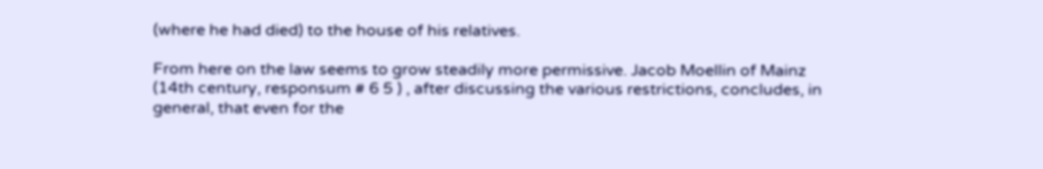(where he had died) to the house of his relatives.

From here on the law seems to grow steadily more permissive. Jacob Moellin of Mainz (14th century, responsum # 6 5 ) , after discussing the various restrictions, concludes, in general, that even for the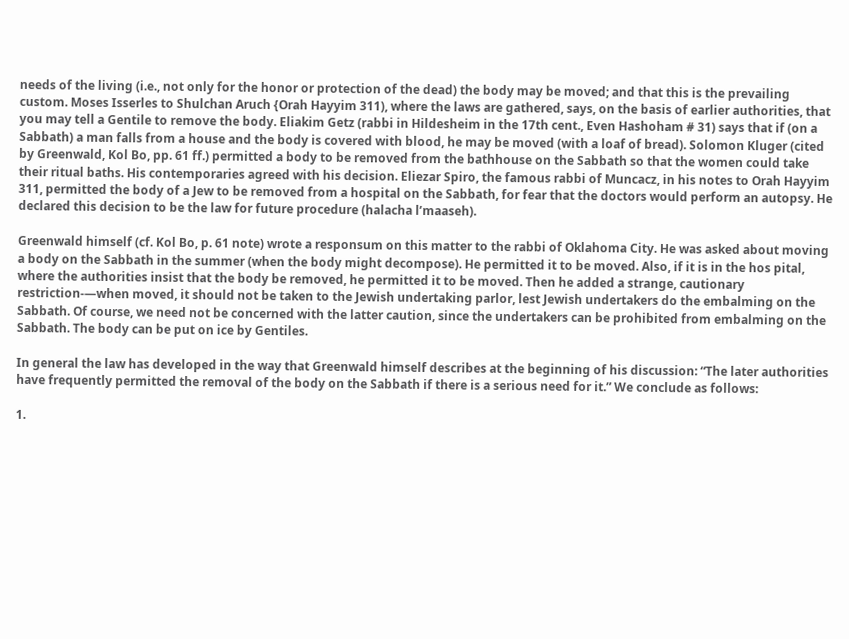needs of the living (i.e., not only for the honor or protection of the dead) the body may be moved; and that this is the prevailing custom. Moses Isserles to Shulchan Aruch {Orah Hayyim 311), where the laws are gathered, says, on the basis of earlier authorities, that you may tell a Gentile to remove the body. Eliakim Getz (rabbi in Hildesheim in the 17th cent., Even Hashoham # 31) says that if (on a Sabbath) a man falls from a house and the body is covered with blood, he may be moved (with a loaf of bread). Solomon Kluger (cited by Greenwald, Kol Bo, pp. 61 ff.) permitted a body to be removed from the bathhouse on the Sabbath so that the women could take their ritual baths. His contemporaries agreed with his decision. Eliezar Spiro, the famous rabbi of Muncacz, in his notes to Orah Hayyim 311, permitted the body of a Jew to be removed from a hospital on the Sabbath, for fear that the doctors would perform an autopsy. He declared this decision to be the law for future procedure (halacha l’maaseh).

Greenwald himself (cf. Kol Bo, p. 61 note) wrote a responsum on this matter to the rabbi of Oklahoma City. He was asked about moving a body on the Sabbath in the summer (when the body might decompose). He permitted it to be moved. Also, if it is in the hos pital, where the authorities insist that the body be removed, he permitted it to be moved. Then he added a strange, cautionary restriction-—when moved, it should not be taken to the Jewish undertaking parlor, lest Jewish undertakers do the embalming on the Sabbath. Of course, we need not be concerned with the latter caution, since the undertakers can be prohibited from embalming on the Sabbath. The body can be put on ice by Gentiles.

In general the law has developed in the way that Greenwald himself describes at the beginning of his discussion: “The later authorities have frequently permitted the removal of the body on the Sabbath if there is a serious need for it.” We conclude as follows:

1.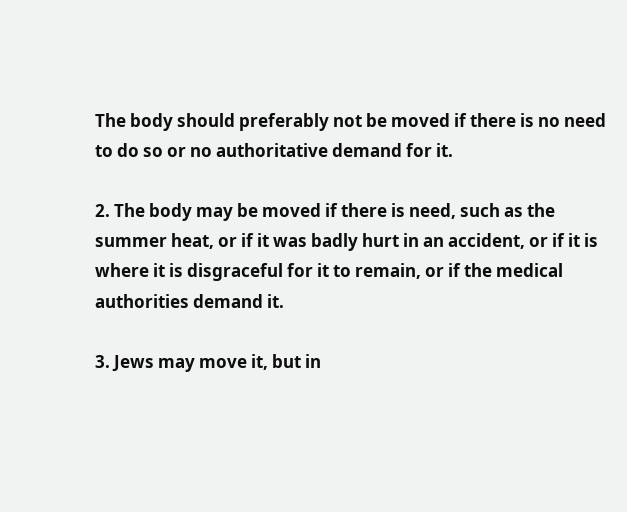The body should preferably not be moved if there is no need to do so or no authoritative demand for it.

2. The body may be moved if there is need, such as the summer heat, or if it was badly hurt in an accident, or if it is where it is disgraceful for it to remain, or if the medical authorities demand it.

3. Jews may move it, but in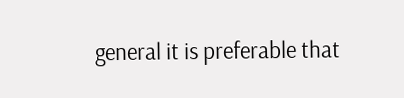general it is preferable that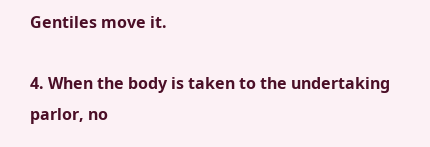Gentiles move it.

4. When the body is taken to the undertaking parlor, no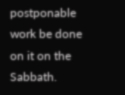postponable work be done on it on the Sabbath.